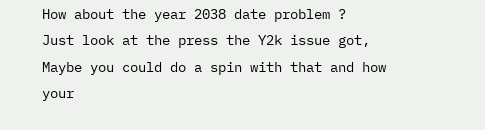How about the year 2038 date problem ?
Just look at the press the Y2k issue got, Maybe you could do a spin with that and how your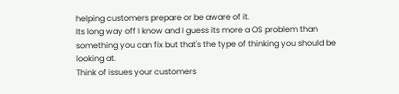helping customers prepare or be aware of it.
Its long way off I know and I guess its more a OS problem than something you can fix but that's the type of thinking you should be looking at.
Think of issues your customers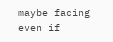maybe facing even if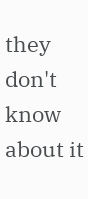they don't know about it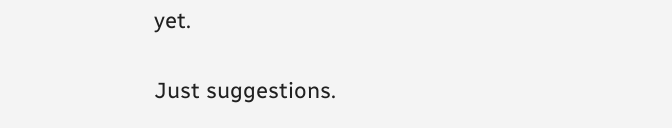yet.

Just suggestions.